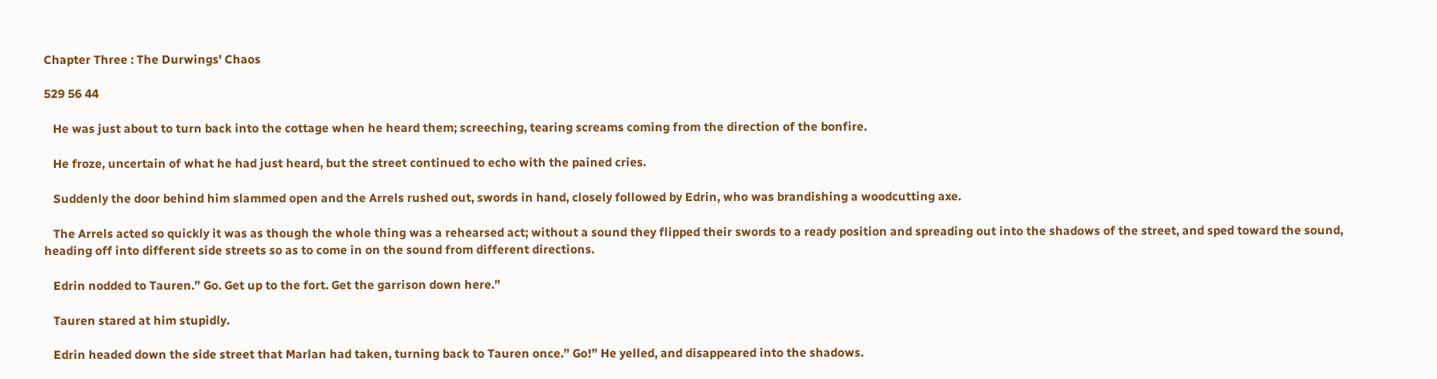Chapter Three : The Durwings' Chaos

529 56 44

   He was just about to turn back into the cottage when he heard them; screeching, tearing screams coming from the direction of the bonfire.

   He froze, uncertain of what he had just heard, but the street continued to echo with the pained cries.

   Suddenly the door behind him slammed open and the Arrels rushed out, swords in hand, closely followed by Edrin, who was brandishing a woodcutting axe.

   The Arrels acted so quickly it was as though the whole thing was a rehearsed act; without a sound they flipped their swords to a ready position and spreading out into the shadows of the street, and sped toward the sound, heading off into different side streets so as to come in on the sound from different directions.

   Edrin nodded to Tauren.” Go. Get up to the fort. Get the garrison down here.”

   Tauren stared at him stupidly.

   Edrin headed down the side street that Marlan had taken, turning back to Tauren once.” Go!” He yelled, and disappeared into the shadows.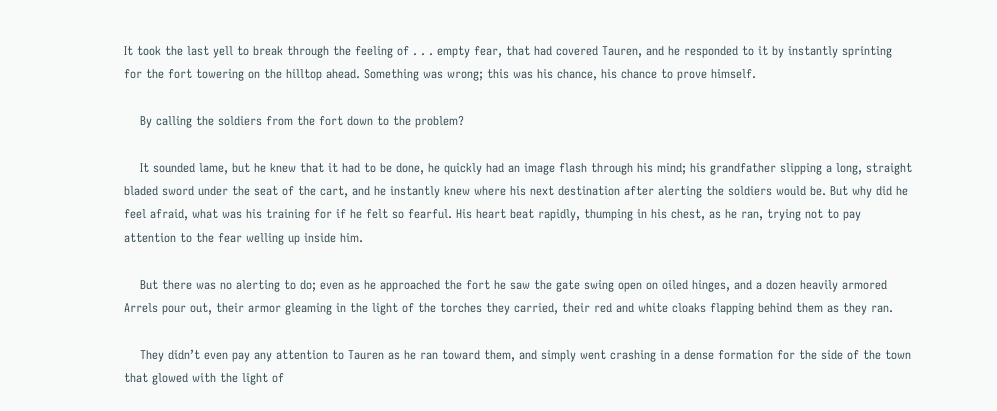It took the last yell to break through the feeling of . . . empty fear, that had covered Tauren, and he responded to it by instantly sprinting for the fort towering on the hilltop ahead. Something was wrong; this was his chance, his chance to prove himself.

    By calling the soldiers from the fort down to the problem?

    It sounded lame, but he knew that it had to be done, he quickly had an image flash through his mind; his grandfather slipping a long, straight bladed sword under the seat of the cart, and he instantly knew where his next destination after alerting the soldiers would be. But why did he feel afraid, what was his training for if he felt so fearful. His heart beat rapidly, thumping in his chest, as he ran, trying not to pay attention to the fear welling up inside him.

    But there was no alerting to do; even as he approached the fort he saw the gate swing open on oiled hinges, and a dozen heavily armored Arrels pour out, their armor gleaming in the light of the torches they carried, their red and white cloaks flapping behind them as they ran.

    They didn’t even pay any attention to Tauren as he ran toward them, and simply went crashing in a dense formation for the side of the town that glowed with the light of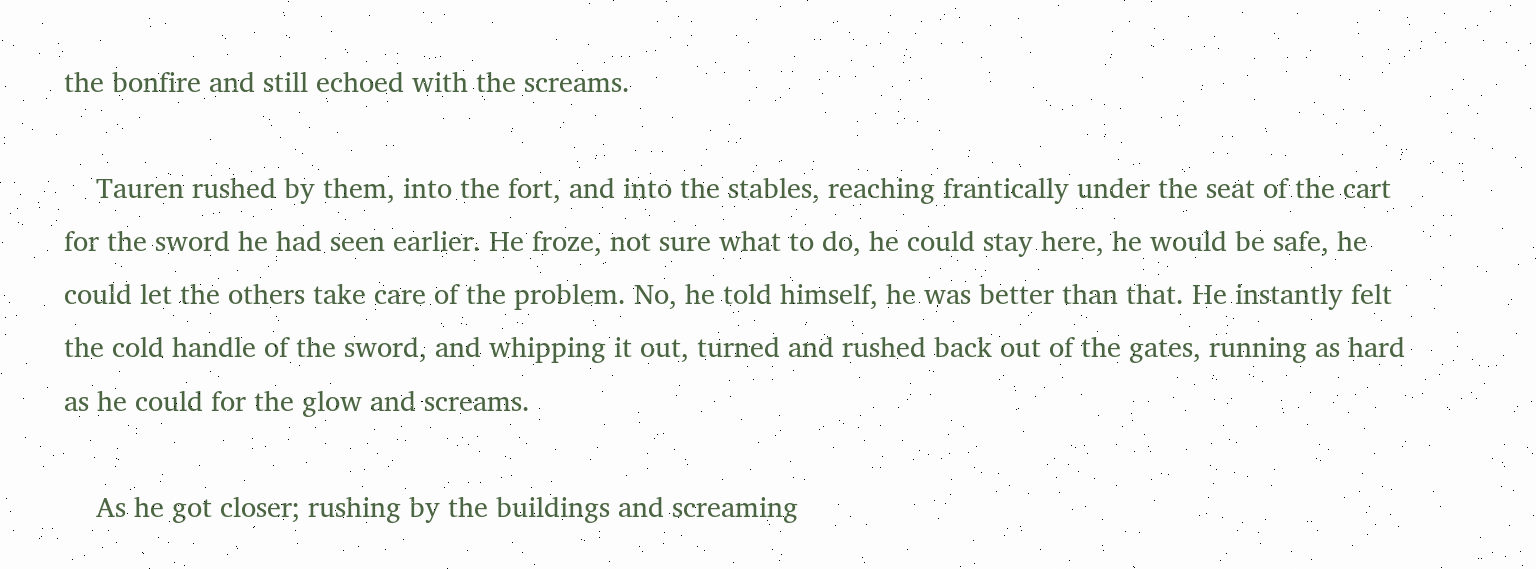the bonfire and still echoed with the screams.

    Tauren rushed by them, into the fort, and into the stables, reaching frantically under the seat of the cart for the sword he had seen earlier. He froze, not sure what to do, he could stay here, he would be safe, he could let the others take care of the problem. No, he told himself, he was better than that. He instantly felt the cold handle of the sword, and whipping it out, turned and rushed back out of the gates, running as hard as he could for the glow and screams.

    As he got closer; rushing by the buildings and screaming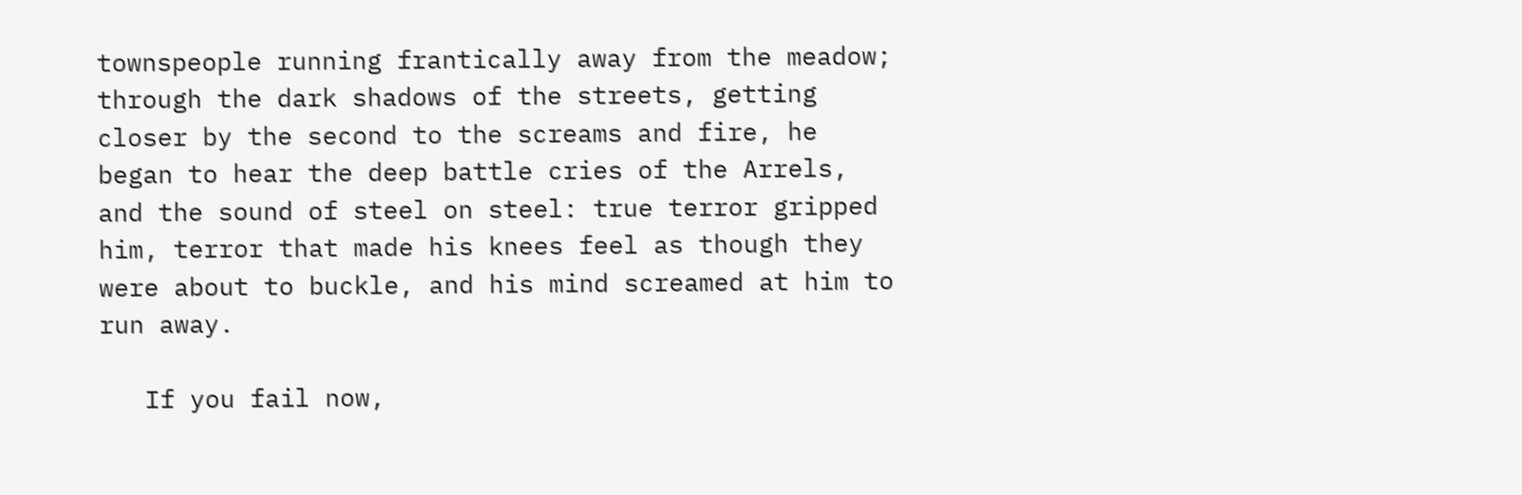townspeople running frantically away from the meadow; through the dark shadows of the streets, getting closer by the second to the screams and fire, he began to hear the deep battle cries of the Arrels, and the sound of steel on steel: true terror gripped him, terror that made his knees feel as though they were about to buckle, and his mind screamed at him to run away.

   If you fail now,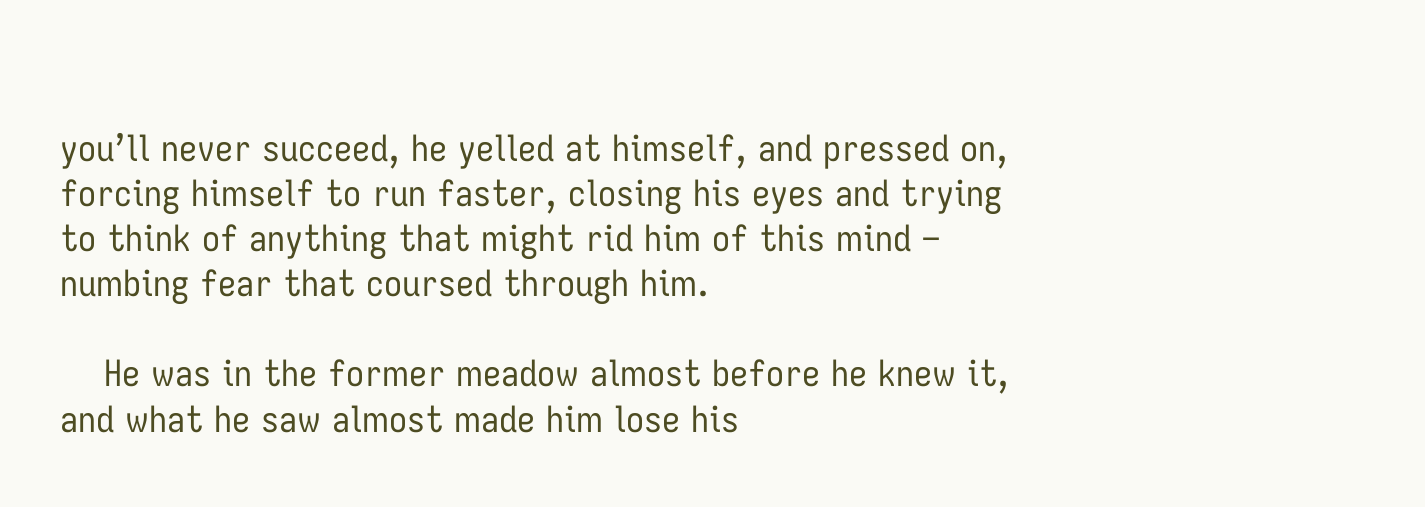you’ll never succeed, he yelled at himself, and pressed on, forcing himself to run faster, closing his eyes and trying to think of anything that might rid him of this mind – numbing fear that coursed through him.

    He was in the former meadow almost before he knew it, and what he saw almost made him lose his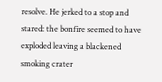resolve. He jerked to a stop and stared: the bonfire seemed to have exploded leaving a blackened smoking crater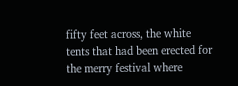fifty feet across, the white tents that had been erected for the merry festival where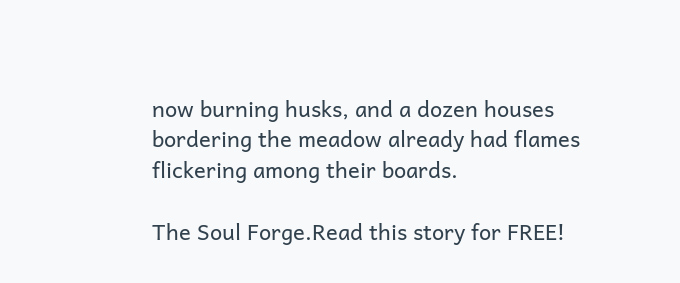now burning husks, and a dozen houses bordering the meadow already had flames flickering among their boards.

The Soul Forge.Read this story for FREE!